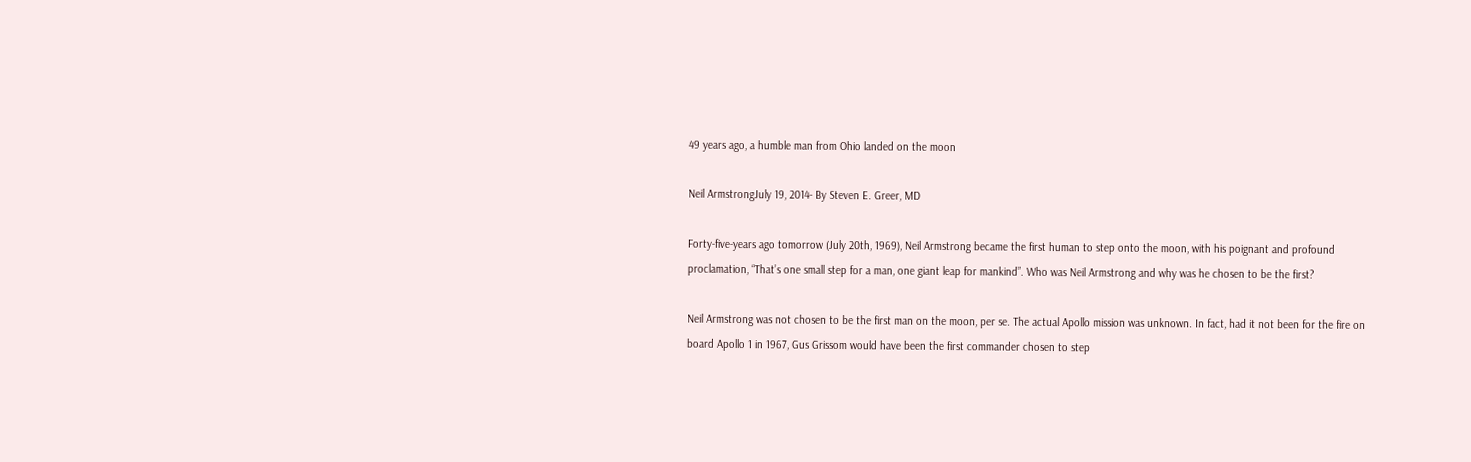49 years ago, a humble man from Ohio landed on the moon

Neil ArmstrongJuly 19, 2014- By Steven E. Greer, MD

Forty-five-years ago tomorrow (July 20th, 1969), Neil Armstrong became the first human to step onto the moon, with his poignant and profound proclamation, “That’s one small step for a man, one giant leap for mankind”. Who was Neil Armstrong and why was he chosen to be the first?

Neil Armstrong was not chosen to be the first man on the moon, per se. The actual Apollo mission was unknown. In fact, had it not been for the fire on board Apollo 1 in 1967, Gus Grissom would have been the first commander chosen to step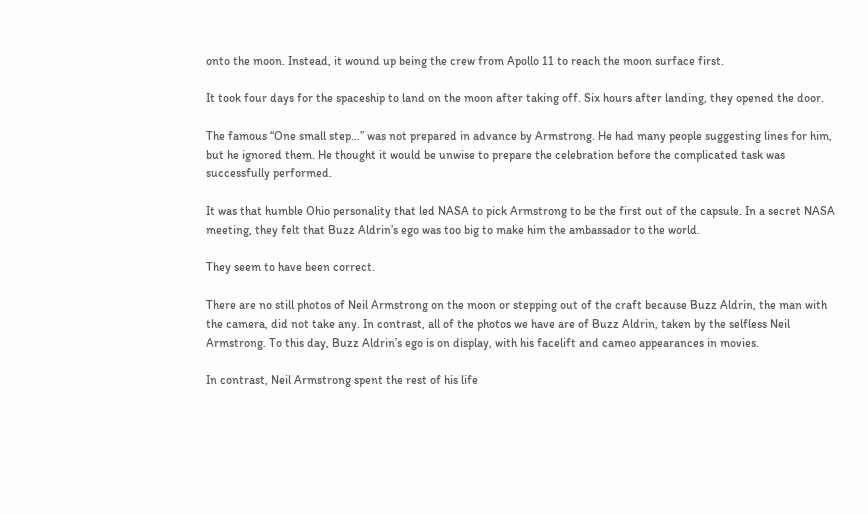onto the moon. Instead, it wound up being the crew from Apollo 11 to reach the moon surface first.

It took four days for the spaceship to land on the moon after taking off. Six hours after landing, they opened the door.

The famous “One small step…” was not prepared in advance by Armstrong. He had many people suggesting lines for him, but he ignored them. He thought it would be unwise to prepare the celebration before the complicated task was successfully performed.

It was that humble Ohio personality that led NASA to pick Armstrong to be the first out of the capsule. In a secret NASA meeting, they felt that Buzz Aldrin’s ego was too big to make him the ambassador to the world.

They seem to have been correct.

There are no still photos of Neil Armstrong on the moon or stepping out of the craft because Buzz Aldrin, the man with the camera, did not take any. In contrast, all of the photos we have are of Buzz Aldrin, taken by the selfless Neil Armstrong. To this day, Buzz Aldrin’s ego is on display, with his facelift and cameo appearances in movies.

In contrast, Neil Armstrong spent the rest of his life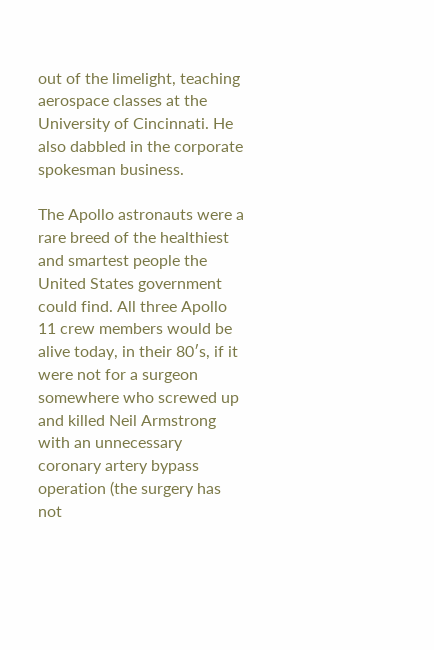out of the limelight, teaching aerospace classes at the University of Cincinnati. He also dabbled in the corporate spokesman business.

The Apollo astronauts were a rare breed of the healthiest and smartest people the United States government could find. All three Apollo 11 crew members would be alive today, in their 80′s, if it were not for a surgeon somewhere who screwed up and killed Neil Armstrong with an unnecessary coronary artery bypass operation (the surgery has not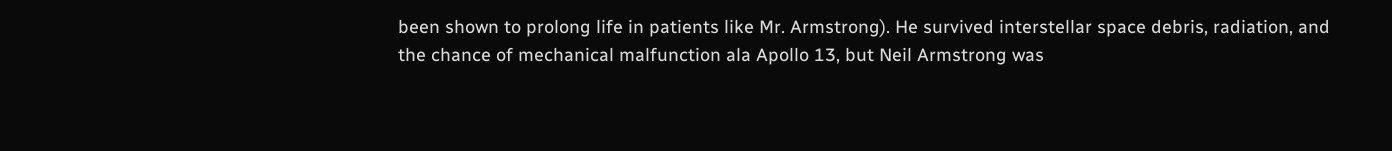been shown to prolong life in patients like Mr. Armstrong). He survived interstellar space debris, radiation, and the chance of mechanical malfunction ala Apollo 13, but Neil Armstrong was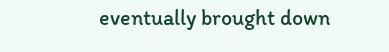eventually brought down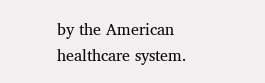by the American healthcare system.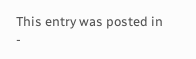This entry was posted in -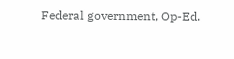Federal government, Op-Ed.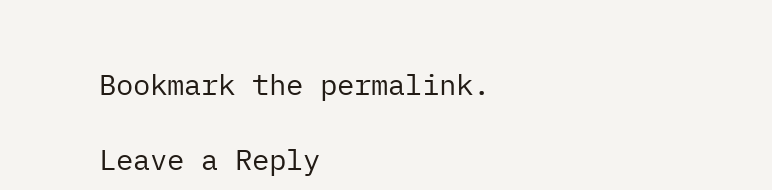Bookmark the permalink.

Leave a Reply